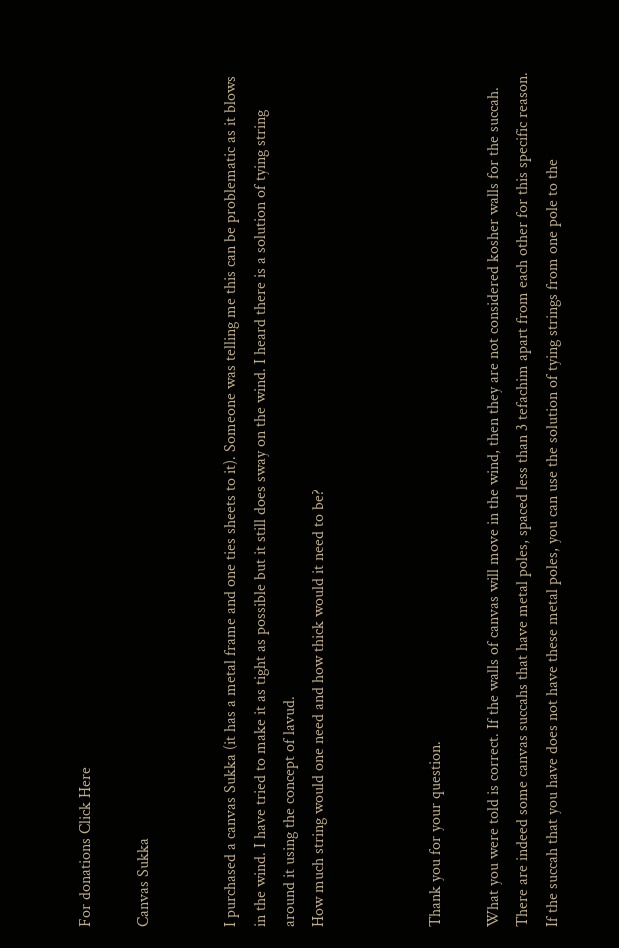For donations Click Here

Canvas Sukka


I purchased a canvas Sukka (it has a metal frame and one ties sheets to it). Someone was telling me this can be problematic as it blows in the wind. I have tried to make it as tight as possible but it still does sway on the wind. I heard there is a solution of tying string around it using the concept of lavud.
How much string would one need and how thick would it need to be?



Thank you for your question.

What you were told is correct. If the walls of canvas will move in the wind, then they are not considered kosher walls for the succah. There are indeed some canvas succahs that have metal poles, spaced less than 3 tefachim apart from each other for this specific reason. If the succah that you have does not have these metal poles, you can use the solution of tying strings from one pole to the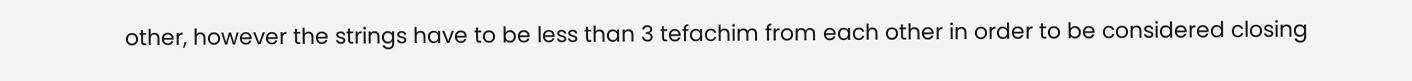other, however the strings have to be less than 3 tefachim from each other in order to be considered closing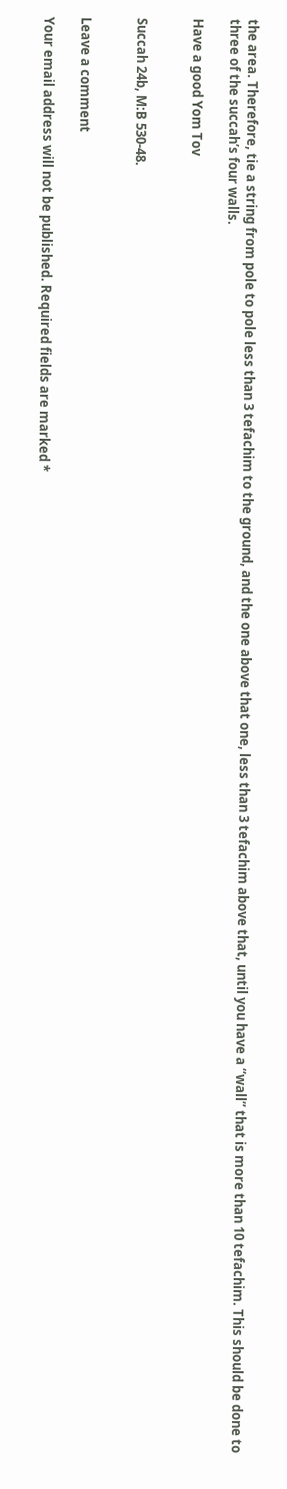the area. Therefore, tie a string from pole to pole less than 3 tefachim to the ground, and the one above that one, less than 3 tefachim above that, until you have a “wall” that is more than 10 tefachim. This should be done to three of the succah’s four walls.

Have a good Yom Tov


Succah 24b, M:B 530-48.


Leave a comment

Your email address will not be published. Required fields are marked *